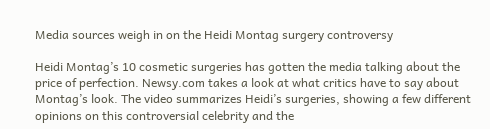Media sources weigh in on the Heidi Montag surgery controversy

Heidi Montag’s 10 cosmetic surgeries has gotten the media talking about the price of perfection. Newsy.com takes a look at what critics have to say about Montag’s look. The video summarizes Heidi’s surgeries, showing a few different opinions on this controversial celebrity and the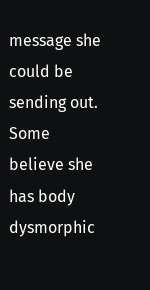message she could be sending out. Some believe she has body dysmorphic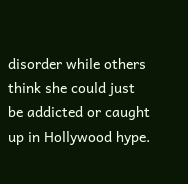disorder while others think she could just be addicted or caught up in Hollywood hype.